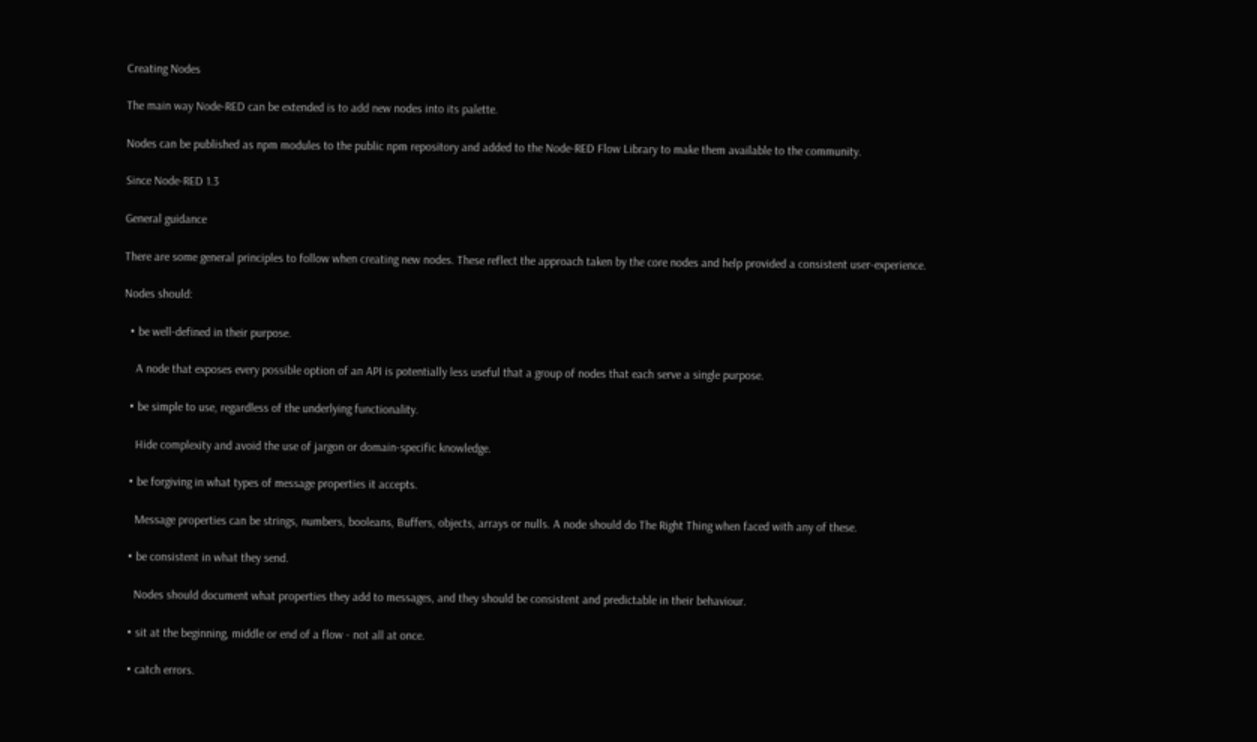Creating Nodes

The main way Node-RED can be extended is to add new nodes into its palette.

Nodes can be published as npm modules to the public npm repository and added to the Node-RED Flow Library to make them available to the community.

Since Node-RED 1.3

General guidance

There are some general principles to follow when creating new nodes. These reflect the approach taken by the core nodes and help provided a consistent user-experience.

Nodes should:

  • be well-defined in their purpose.

    A node that exposes every possible option of an API is potentially less useful that a group of nodes that each serve a single purpose.

  • be simple to use, regardless of the underlying functionality.

    Hide complexity and avoid the use of jargon or domain-specific knowledge.

  • be forgiving in what types of message properties it accepts.

    Message properties can be strings, numbers, booleans, Buffers, objects, arrays or nulls. A node should do The Right Thing when faced with any of these.

  • be consistent in what they send.

    Nodes should document what properties they add to messages, and they should be consistent and predictable in their behaviour.

  • sit at the beginning, middle or end of a flow - not all at once.

  • catch errors.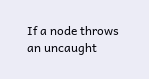If a node throws an uncaught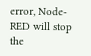error, Node-RED will stop the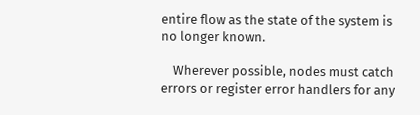entire flow as the state of the system is no longer known.

    Wherever possible, nodes must catch errors or register error handlers for any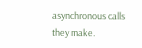asynchronous calls they make.